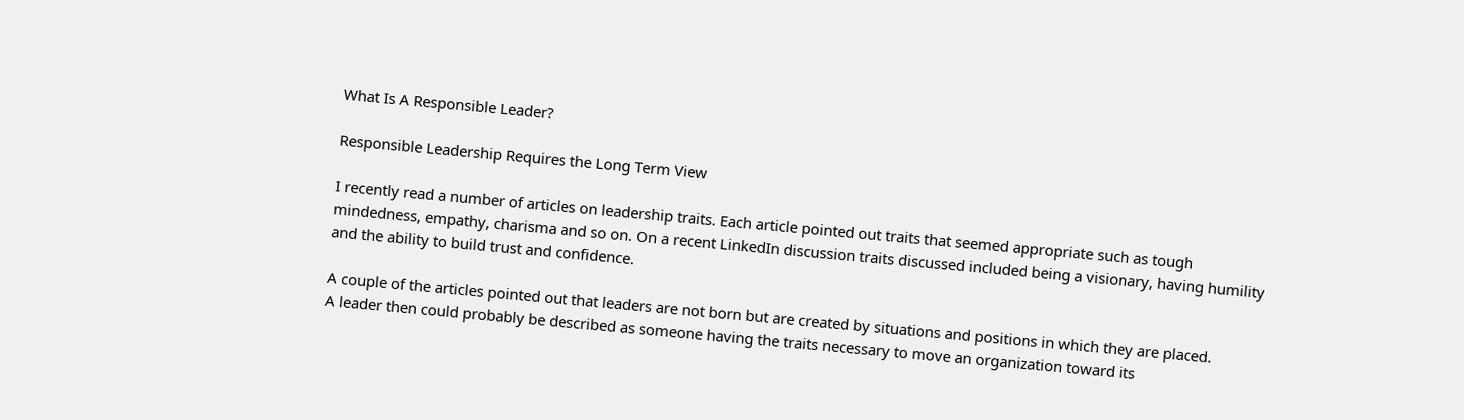What Is A Responsible Leader?

Responsible Leadership Requires the Long Term View

I recently read a number of articles on leadership traits. Each article pointed out traits that seemed appropriate such as tough mindedness, empathy, charisma and so on. On a recent LinkedIn discussion traits discussed included being a visionary, having humility and the ability to build trust and confidence.

A couple of the articles pointed out that leaders are not born but are created by situations and positions in which they are placed.
A leader then could probably be described as someone having the traits necessary to move an organization toward its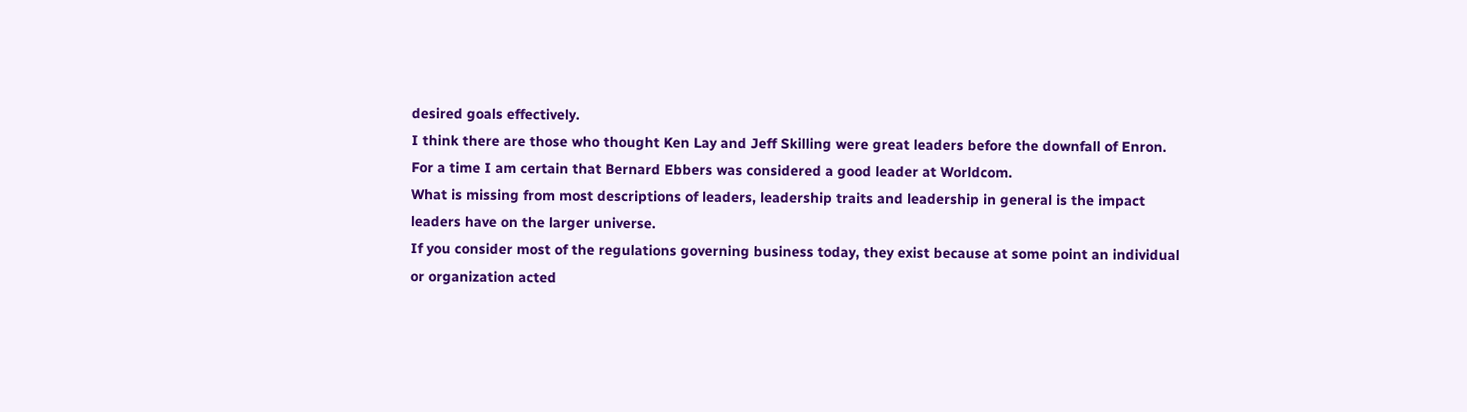desired goals effectively.
I think there are those who thought Ken Lay and Jeff Skilling were great leaders before the downfall of Enron. For a time I am certain that Bernard Ebbers was considered a good leader at Worldcom.
What is missing from most descriptions of leaders, leadership traits and leadership in general is the impact leaders have on the larger universe.
If you consider most of the regulations governing business today, they exist because at some point an individual or organization acted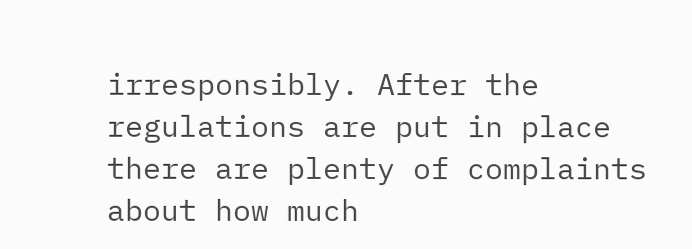irresponsibly. After the regulations are put in place there are plenty of complaints about how much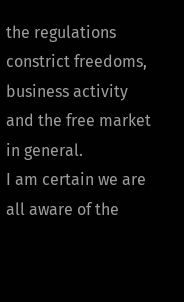the regulations constrict freedoms, business activity and the free market in general.
I am certain we are all aware of the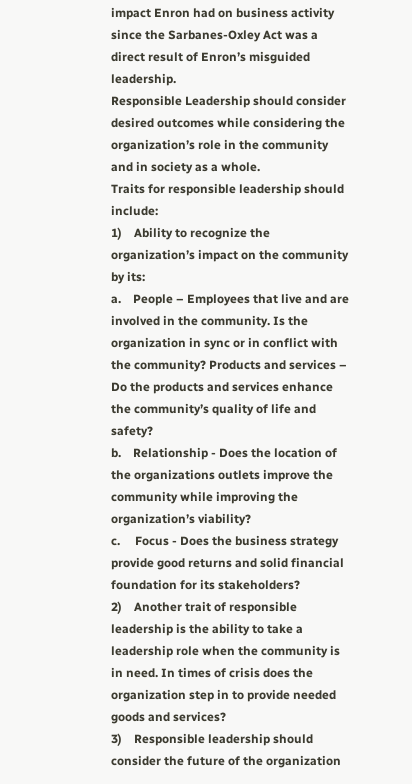impact Enron had on business activity since the Sarbanes-Oxley Act was a direct result of Enron’s misguided leadership.
Responsible Leadership should consider desired outcomes while considering the organization’s role in the community and in society as a whole.
Traits for responsible leadership should include:
1)    Ability to recognize the organization’s impact on the community by its:
a.    People – Employees that live and are involved in the community. Is the organization in sync or in conflict with the community? Products and services – Do the products and services enhance the community’s quality of life and safety?
b.    Relationship - Does the location of the organizations outlets improve the community while improving the organization’s viability?
c.     Focus - Does the business strategy provide good returns and solid financial foundation for its stakeholders?
2)    Another trait of responsible leadership is the ability to take a leadership role when the community is in need. In times of crisis does the organization step in to provide needed goods and services?
3)    Responsible leadership should consider the future of the organization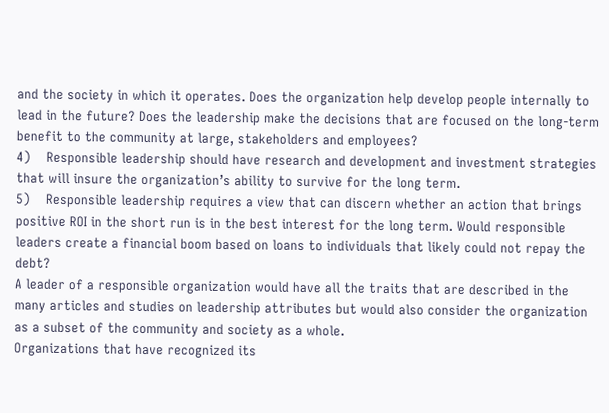and the society in which it operates. Does the organization help develop people internally to lead in the future? Does the leadership make the decisions that are focused on the long-term benefit to the community at large, stakeholders and employees?
4)    Responsible leadership should have research and development and investment strategies that will insure the organization’s ability to survive for the long term.
5)    Responsible leadership requires a view that can discern whether an action that brings positive ROI in the short run is in the best interest for the long term. Would responsible leaders create a financial boom based on loans to individuals that likely could not repay the debt?
A leader of a responsible organization would have all the traits that are described in the many articles and studies on leadership attributes but would also consider the organization as a subset of the community and society as a whole.
Organizations that have recognized its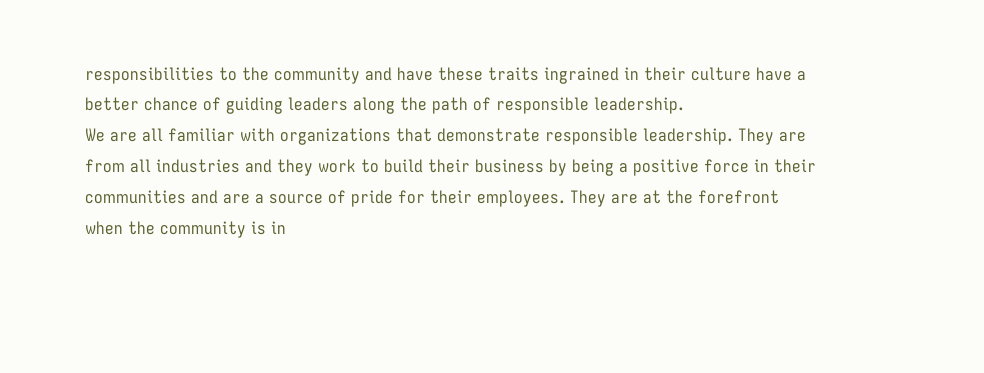responsibilities to the community and have these traits ingrained in their culture have a better chance of guiding leaders along the path of responsible leadership.
We are all familiar with organizations that demonstrate responsible leadership. They are from all industries and they work to build their business by being a positive force in their communities and are a source of pride for their employees. They are at the forefront when the community is in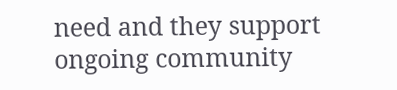need and they support ongoing community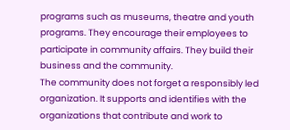programs such as museums, theatre and youth programs. They encourage their employees to participate in community affairs. They build their business and the community.
The community does not forget a responsibly led organization. It supports and identifies with the organizations that contribute and work to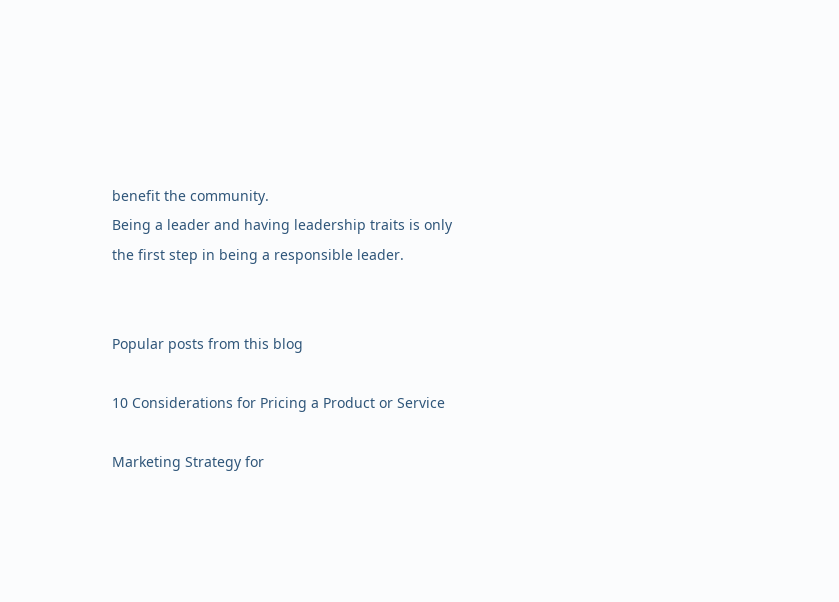benefit the community.
Being a leader and having leadership traits is only the first step in being a responsible leader.


Popular posts from this blog

10 Considerations for Pricing a Product or Service

Marketing Strategy for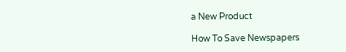a New Product

How To Save Newspapers